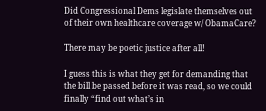Did Congressional Dems legislate themselves out of their own healthcare coverage w/ ObamaCare?

There may be poetic justice after all!

I guess this is what they get for demanding that the bill be passed before it was read, so we could finally “find out what’s in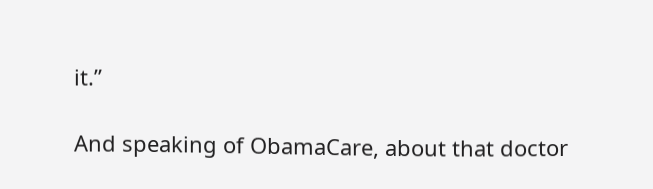it.”

And speaking of ObamaCare, about that doctor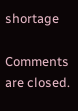shortage

Comments are closed.